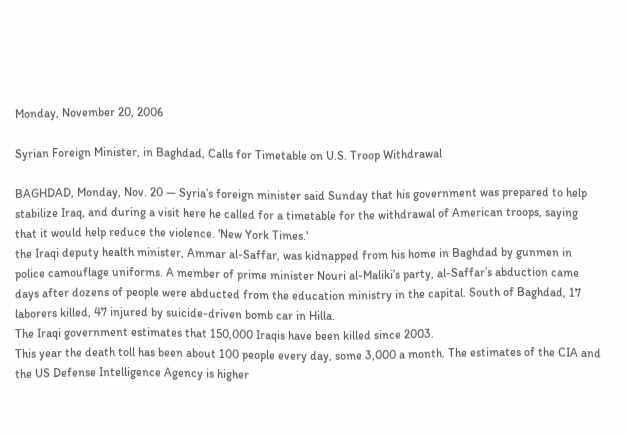Monday, November 20, 2006

Syrian Foreign Minister, in Baghdad, Calls for Timetable on U.S. Troop Withdrawal

BAGHDAD, Monday, Nov. 20 — Syria’s foreign minister said Sunday that his government was prepared to help stabilize Iraq, and during a visit here he called for a timetable for the withdrawal of American troops, saying that it would help reduce the violence. 'New York Times.'
the Iraqi deputy health minister, Ammar al-Saffar, was kidnapped from his home in Baghdad by gunmen in police camouflage uniforms. A member of prime minister Nouri al-Maliki’s party, al-Saffar’s abduction came days after dozens of people were abducted from the education ministry in the capital. South of Baghdad, 17 laborers killed, 47 injured by suicide-driven bomb car in Hilla.
The Iraqi government estimates that 150,000 Iraqis have been killed since 2003.
This year the death toll has been about 100 people every day, some 3,000 a month. The estimates of the CIA and the US Defense Intelligence Agency is higher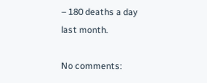– 180 deaths a day last month.

No comments: